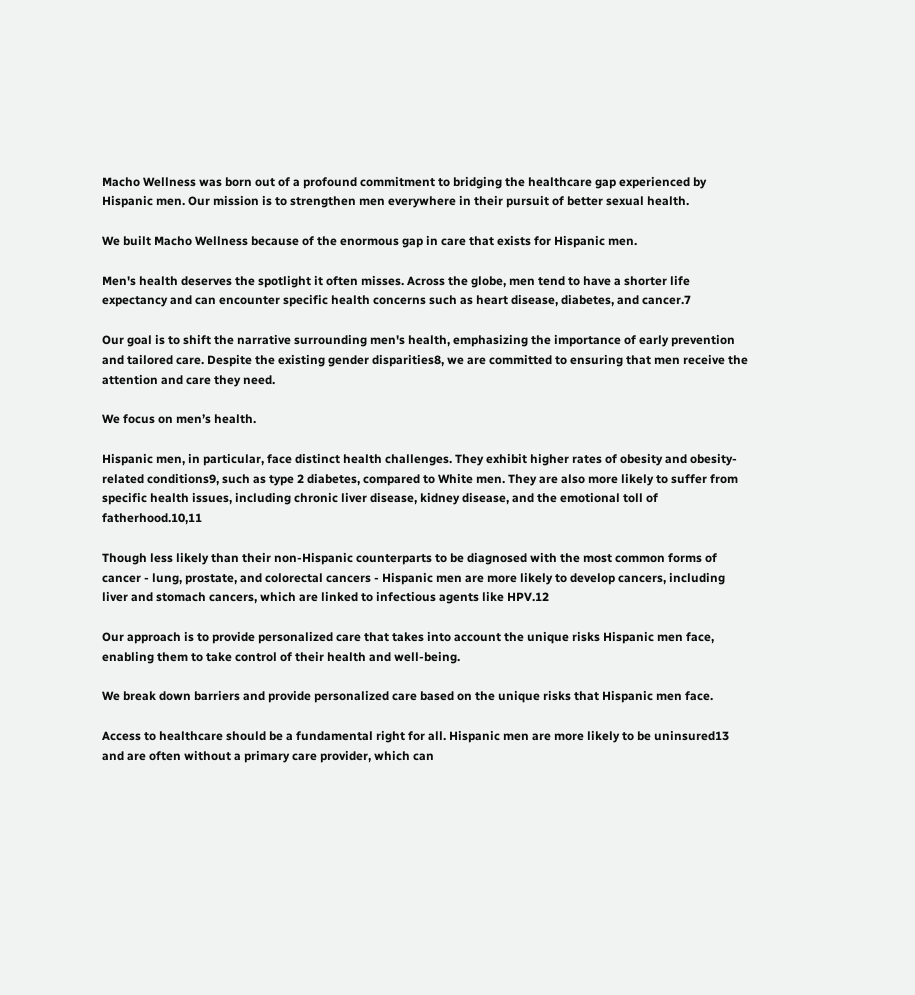Macho Wellness was born out of a profound commitment to bridging the healthcare gap experienced by Hispanic men. Our mission is to strengthen men everywhere in their pursuit of better sexual health.

We built Macho Wellness because of the enormous gap in care that exists for Hispanic men.

Men's health deserves the spotlight it often misses. Across the globe, men tend to have a shorter life expectancy and can encounter specific health concerns such as heart disease, diabetes, and cancer.7

Our goal is to shift the narrative surrounding men's health, emphasizing the importance of early prevention and tailored care. Despite the existing gender disparities8, we are committed to ensuring that men receive the attention and care they need.

We focus on men’s health.

Hispanic men, in particular, face distinct health challenges. They exhibit higher rates of obesity and obesity-related conditions9, such as type 2 diabetes, compared to White men. They are also more likely to suffer from specific health issues, including chronic liver disease, kidney disease, and the emotional toll of fatherhood.10,11

Though less likely than their non-Hispanic counterparts to be diagnosed with the most common forms of cancer - lung, prostate, and colorectal cancers - Hispanic men are more likely to develop cancers, including liver and stomach cancers, which are linked to infectious agents like HPV.12

Our approach is to provide personalized care that takes into account the unique risks Hispanic men face, enabling them to take control of their health and well-being.

We break down barriers and provide personalized care based on the unique risks that Hispanic men face.

Access to healthcare should be a fundamental right for all. Hispanic men are more likely to be uninsured13 and are often without a primary care provider, which can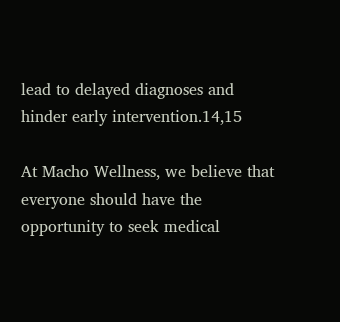lead to delayed diagnoses and hinder early intervention.14,15

At Macho Wellness, we believe that everyone should have the opportunity to seek medical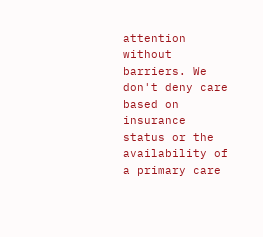attention without barriers. We don't deny care based on insurance status or the availability of a primary care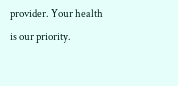provider. Your health is our priority.